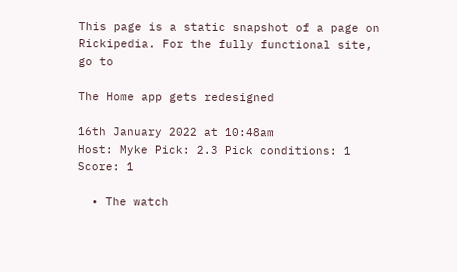This page is a static snapshot of a page on Rickipedia. For the fully functional site, go to

The Home app gets redesigned

16th January 2022 at 10:48am
Host: Myke Pick: 2.3 Pick conditions: 1 Score: 1

  • The watch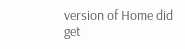version of Home did get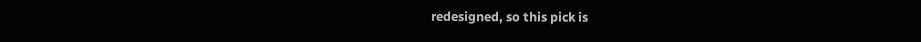redesigned, so this pick is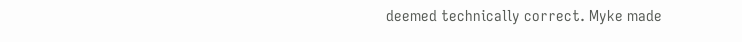deemed technically correct. Myke made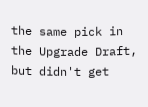the same pick in the Upgrade Draft, but didn't get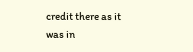credit there as it was in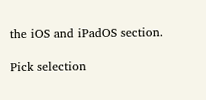the iOS and iPadOS section.

Pick selection